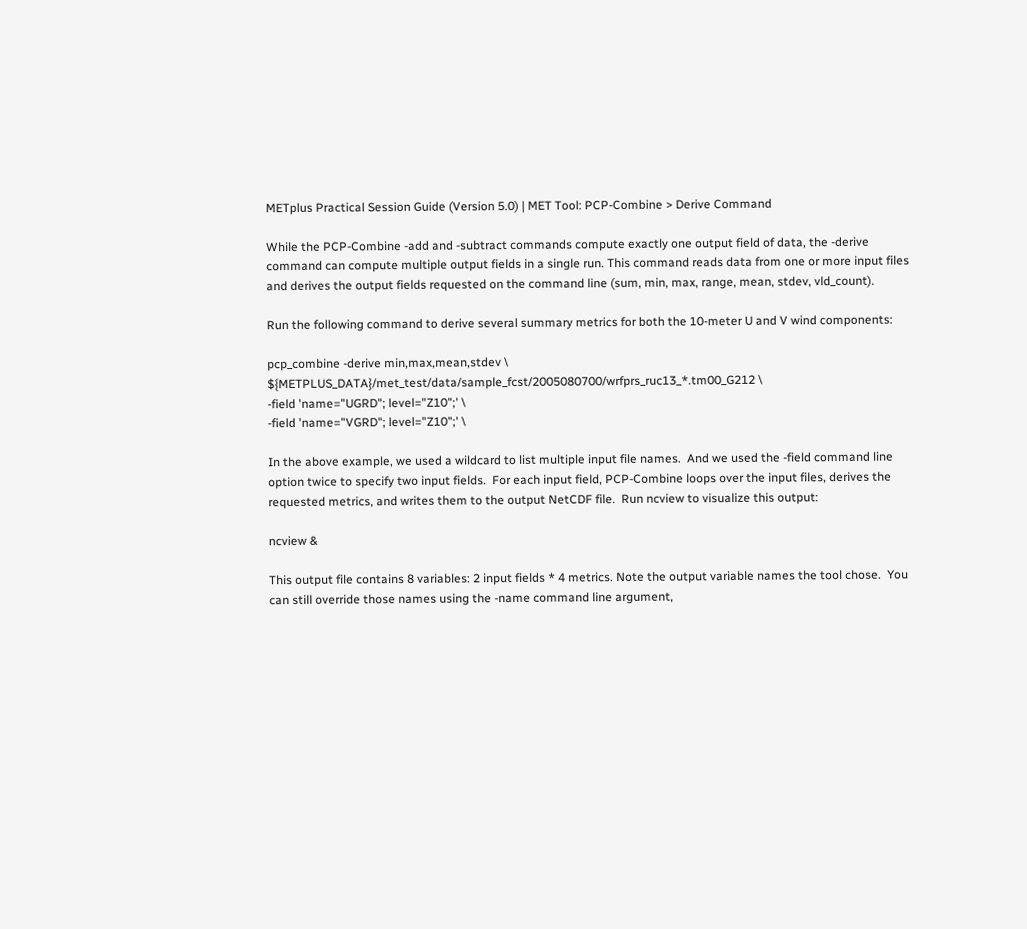METplus Practical Session Guide (Version 5.0) | MET Tool: PCP-Combine > Derive Command

While the PCP-Combine -add and -subtract commands compute exactly one output field of data, the -derive command can compute multiple output fields in a single run. This command reads data from one or more input files and derives the output fields requested on the command line (sum, min, max, range, mean, stdev, vld_count).

Run the following command to derive several summary metrics for both the 10-meter U and V wind components:

pcp_combine -derive min,max,mean,stdev \
${METPLUS_DATA}/met_test/data/sample_fcst/2005080700/wrfprs_ruc13_*.tm00_G212 \
-field 'name="UGRD"; level="Z10";' \
-field 'name="VGRD"; level="Z10";' \

In the above example, we used a wildcard to list multiple input file names.  And we used the -field command line option twice to specify two input fields.  For each input field, PCP-Combine loops over the input files, derives the requested metrics, and writes them to the output NetCDF file.  Run ncview to visualize this output:

ncview &

This output file contains 8 variables: 2 input fields * 4 metrics. Note the output variable names the tool chose.  You can still override those names using the -name command line argument,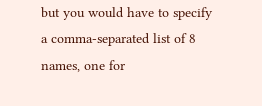but you would have to specify a comma-separated list of 8 names, one for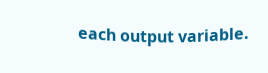each output variable.